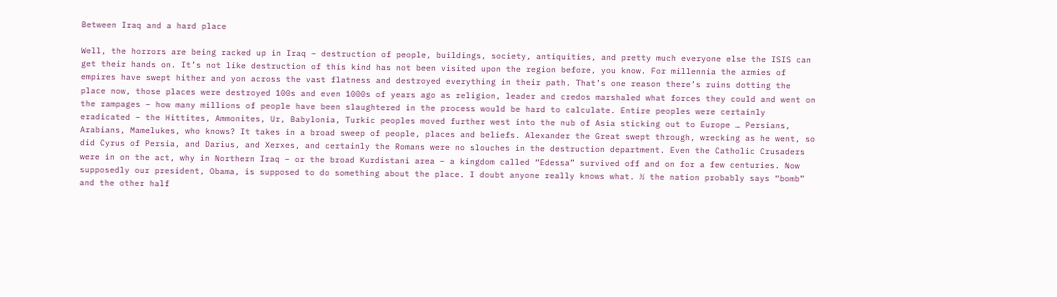Between Iraq and a hard place

Well, the horrors are being racked up in Iraq – destruction of people, buildings, society, antiquities, and pretty much everyone else the ISIS can get their hands on. It’s not like destruction of this kind has not been visited upon the region before, you know. For millennia the armies of empires have swept hither and yon across the vast flatness and destroyed everything in their path. That’s one reason there’s ruins dotting the place now, those places were destroyed 100s and even 1000s of years ago as religion, leader and credos marshaled what forces they could and went on the rampages – how many millions of people have been slaughtered in the process would be hard to calculate. Entire peoples were certainly eradicated – the Hittites, Ammonites, Ur, Babylonia, Turkic peoples moved further west into the nub of Asia sticking out to Europe … Persians, Arabians, Mamelukes, who knows? It takes in a broad sweep of people, places and beliefs. Alexander the Great swept through, wrecking as he went, so did Cyrus of Persia, and Darius, and Xerxes, and certainly the Romans were no slouches in the destruction department. Even the Catholic Crusaders were in on the act, why in Northern Iraq – or the broad Kurdistani area – a kingdom called “Edessa” survived off and on for a few centuries. Now supposedly our president, Obama, is supposed to do something about the place. I doubt anyone really knows what. ½ the nation probably says “bomb” and the other half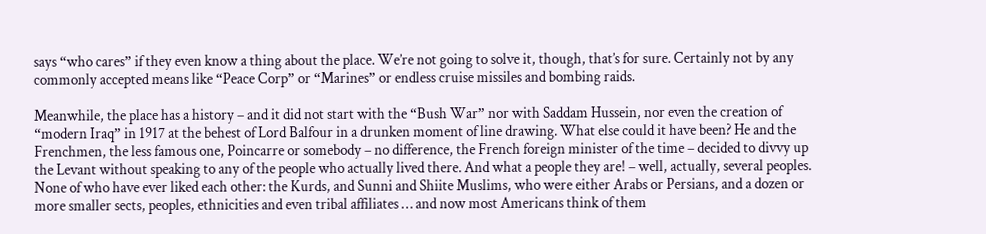says “who cares” if they even know a thing about the place. We’re not going to solve it, though, that’s for sure. Certainly not by any commonly accepted means like “Peace Corp” or “Marines” or endless cruise missiles and bombing raids.

Meanwhile, the place has a history – and it did not start with the “Bush War” nor with Saddam Hussein, nor even the creation of “modern Iraq” in 1917 at the behest of Lord Balfour in a drunken moment of line drawing. What else could it have been? He and the Frenchmen, the less famous one, Poincarre or somebody – no difference, the French foreign minister of the time – decided to divvy up the Levant without speaking to any of the people who actually lived there. And what a people they are! – well, actually, several peoples. None of who have ever liked each other: the Kurds, and Sunni and Shiite Muslims, who were either Arabs or Persians, and a dozen or more smaller sects, peoples, ethnicities and even tribal affiliates … and now most Americans think of them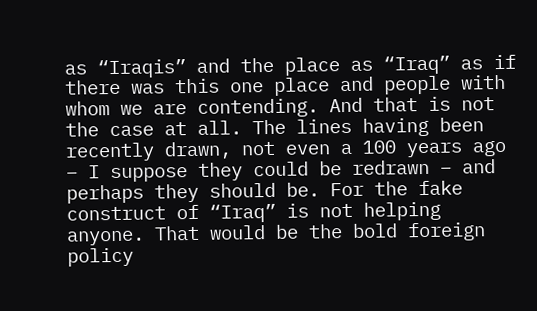as “Iraqis” and the place as “Iraq” as if there was this one place and people with whom we are contending. And that is not the case at all. The lines having been recently drawn, not even a 100 years ago – I suppose they could be redrawn – and perhaps they should be. For the fake construct of “Iraq” is not helping anyone. That would be the bold foreign policy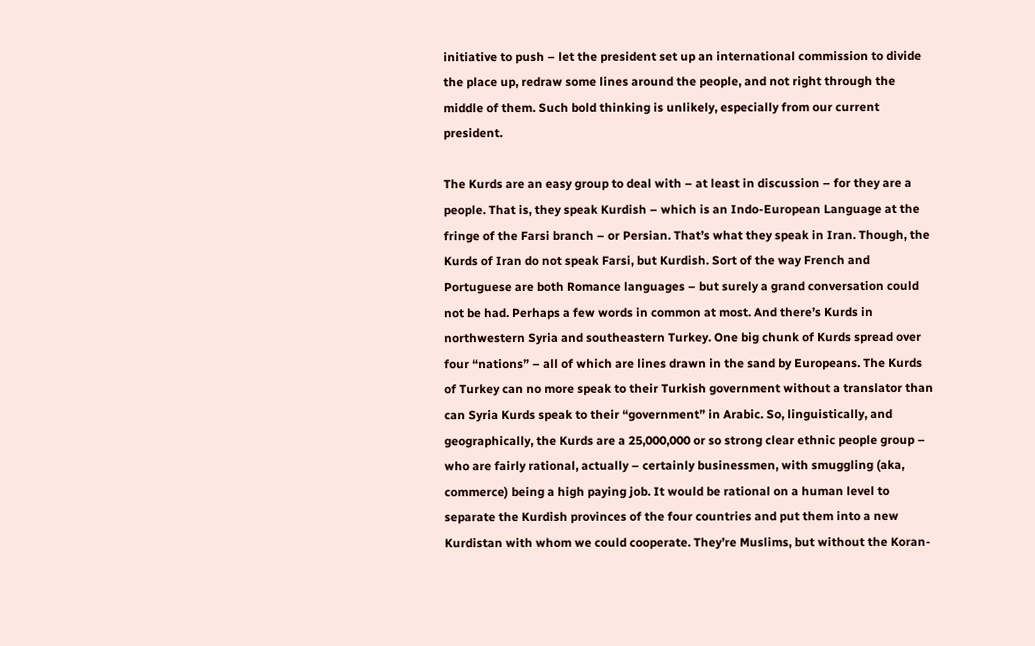initiative to push – let the president set up an international commission to divide the place up, redraw some lines around the people, and not right through the middle of them. Such bold thinking is unlikely, especially from our current president.

The Kurds are an easy group to deal with – at least in discussion – for they are a people. That is, they speak Kurdish – which is an Indo-European Language at the fringe of the Farsi branch – or Persian. That’s what they speak in Iran. Though, the Kurds of Iran do not speak Farsi, but Kurdish. Sort of the way French and Portuguese are both Romance languages – but surely a grand conversation could not be had. Perhaps a few words in common at most. And there’s Kurds in northwestern Syria and southeastern Turkey. One big chunk of Kurds spread over four “nations” – all of which are lines drawn in the sand by Europeans. The Kurds of Turkey can no more speak to their Turkish government without a translator than can Syria Kurds speak to their “government” in Arabic. So, linguistically, and geographically, the Kurds are a 25,000,000 or so strong clear ethnic people group – who are fairly rational, actually – certainly businessmen, with smuggling (aka, commerce) being a high paying job. It would be rational on a human level to separate the Kurdish provinces of the four countries and put them into a new Kurdistan with whom we could cooperate. They’re Muslims, but without the Koran-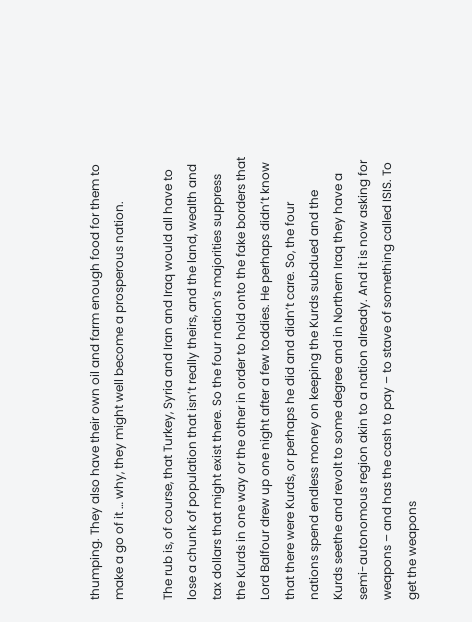thumping. They also have their own oil and farm enough food for them to make a go of it … why, they might well become a prosperous nation.

The rub is, of course, that Turkey, Syria and Iran and Iraq would all have to lose a chunk of population that isn’t really theirs, and the land, wealth and tax dollars that might exist there. So the four nation’s majorities suppress the Kurds in one way or the other in order to hold onto the fake borders that Lord Balfour drew up one night after a few toddies. He perhaps didn’t know that there were Kurds, or perhaps he did and didn’t care. So, the four nations spend endless money on keeping the Kurds subdued and the Kurds seethe and revolt to some degree and in Northern Iraq they have a semi-autonomous region akin to a nation already. And it is now asking for weapons – and has the cash to pay – to stave of something called ISIS. To get the weapons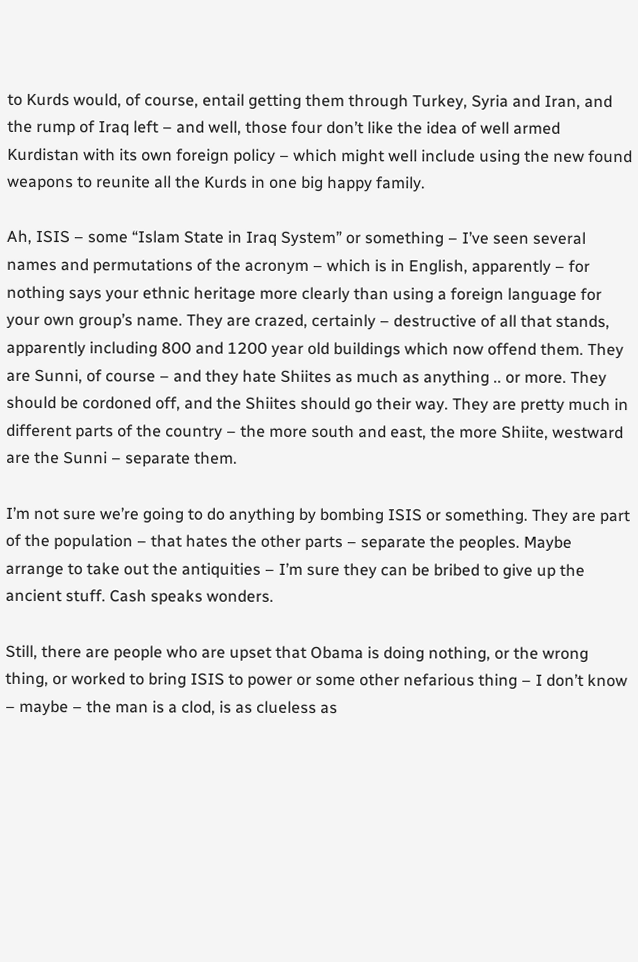to Kurds would, of course, entail getting them through Turkey, Syria and Iran, and the rump of Iraq left – and well, those four don’t like the idea of well armed Kurdistan with its own foreign policy – which might well include using the new found weapons to reunite all the Kurds in one big happy family.

Ah, ISIS – some “Islam State in Iraq System” or something – I’ve seen several names and permutations of the acronym – which is in English, apparently – for nothing says your ethnic heritage more clearly than using a foreign language for your own group’s name. They are crazed, certainly – destructive of all that stands, apparently including 800 and 1200 year old buildings which now offend them. They are Sunni, of course – and they hate Shiites as much as anything .. or more. They should be cordoned off, and the Shiites should go their way. They are pretty much in different parts of the country – the more south and east, the more Shiite, westward are the Sunni – separate them.

I’m not sure we’re going to do anything by bombing ISIS or something. They are part of the population – that hates the other parts – separate the peoples. Maybe arrange to take out the antiquities – I’m sure they can be bribed to give up the ancient stuff. Cash speaks wonders.

Still, there are people who are upset that Obama is doing nothing, or the wrong thing, or worked to bring ISIS to power or some other nefarious thing – I don’t know – maybe – the man is a clod, is as clueless as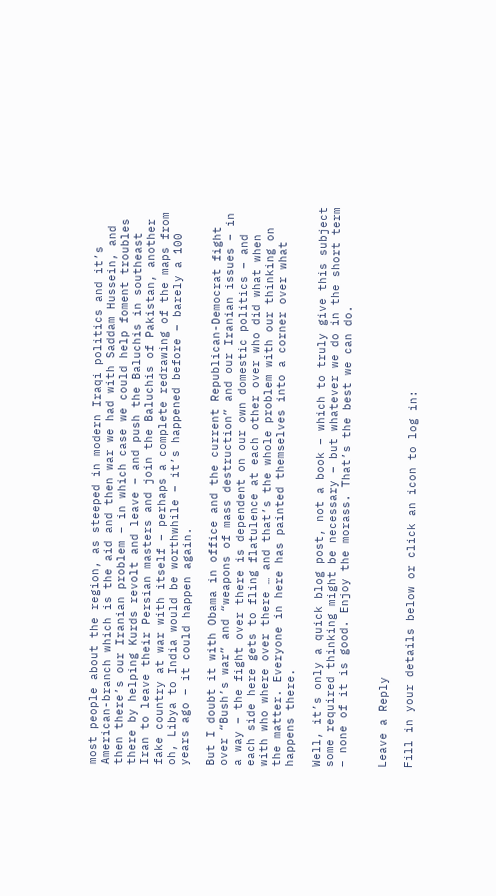most people about the region, as steeped in modern Iraqi politics and it’s American-branch which is the aid and then war we had with Saddam Hussein, and then there’s our Iranian problem – in which case we could help foment troubles there by helping Kurds revolt and leave – and push the Baluchis in southeast Iran to leave their Persian masters and join the Baluchis of Pakistan, another fake country at war with itself – perhaps a complete redrawing of the maps from oh, Libya to India would be worthwhile – it’s happened before – barely a 100 years ago – it could happen again.

But I doubt it with Obama in office and the current Republican-Democrat fight over “Bush’s war” and “weapons of mass destruction” and our Iranian issues – in a way – the fight over there is dependent on our own domestic politics – and each side here gets to fling flatulence at each other over who did what when with who where over there … and that’s the whole problem with our thinking on the matter. Everyone in here has painted themselves into a corner over what happens there.

Well, it’s only a quick blog post, not a book – which to truly give this subject some required thinking might be necessary – but whatever we do in the short term – none of it is good. Enjoy the morass. That’s the best we can do.


Leave a Reply

Fill in your details below or click an icon to log in: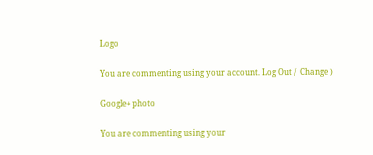Logo

You are commenting using your account. Log Out /  Change )

Google+ photo

You are commenting using your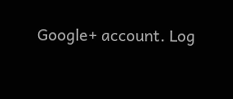Google+ account. Log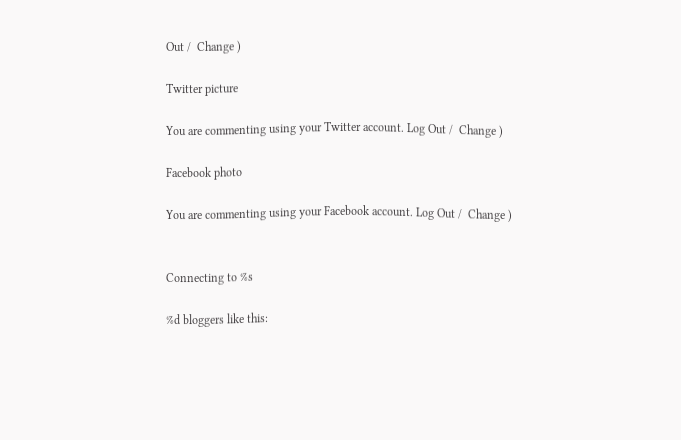Out /  Change )

Twitter picture

You are commenting using your Twitter account. Log Out /  Change )

Facebook photo

You are commenting using your Facebook account. Log Out /  Change )


Connecting to %s

%d bloggers like this: